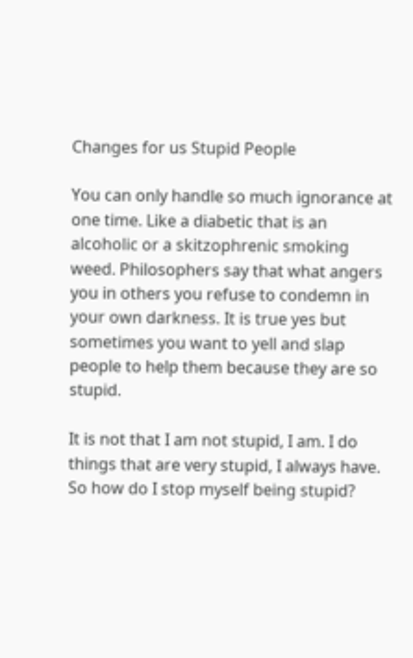Changes for us Stupid People

You can only handle so much ignorance at one time. Like a diabetic that is an alcoholic or a skitzophrenic smoking weed. Philosophers say that what angers you in others you refuse to condemn in your own darkness. It is true yes but sometimes you want to yell and slap people to help them because they are so stupid.

It is not that I am not stupid, I am. I do things that are very stupid, I always have. So how do I stop myself being stupid?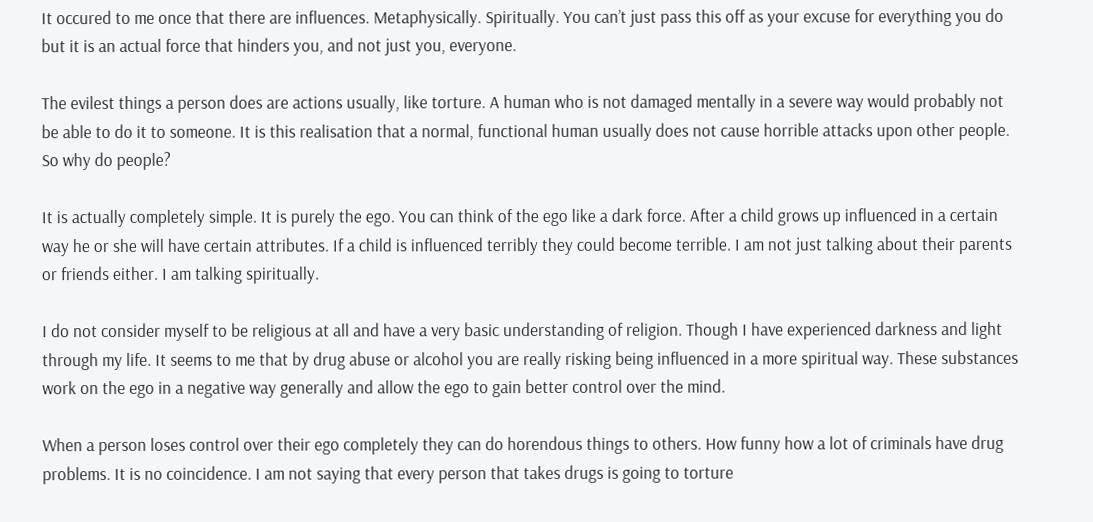It occured to me once that there are influences. Metaphysically. Spiritually. You can’t just pass this off as your excuse for everything you do but it is an actual force that hinders you, and not just you, everyone.

The evilest things a person does are actions usually, like torture. A human who is not damaged mentally in a severe way would probably not be able to do it to someone. It is this realisation that a normal, functional human usually does not cause horrible attacks upon other people. So why do people?

It is actually completely simple. It is purely the ego. You can think of the ego like a dark force. After a child grows up influenced in a certain way he or she will have certain attributes. If a child is influenced terribly they could become terrible. I am not just talking about their parents or friends either. I am talking spiritually.

I do not consider myself to be religious at all and have a very basic understanding of religion. Though I have experienced darkness and light through my life. It seems to me that by drug abuse or alcohol you are really risking being influenced in a more spiritual way. These substances work on the ego in a negative way generally and allow the ego to gain better control over the mind.

When a person loses control over their ego completely they can do horendous things to others. How funny how a lot of criminals have drug problems. It is no coincidence. I am not saying that every person that takes drugs is going to torture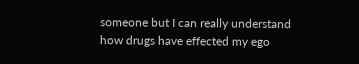someone but I can really understand how drugs have effected my ego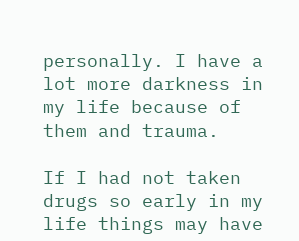personally. I have a lot more darkness in my life because of them and trauma.

If I had not taken drugs so early in my life things may have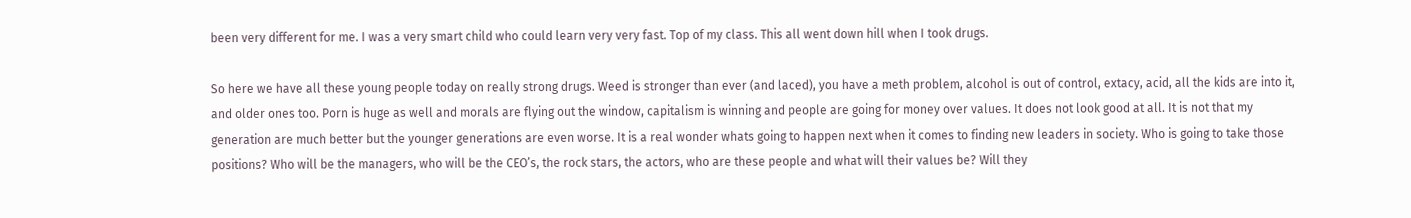been very different for me. I was a very smart child who could learn very very fast. Top of my class. This all went down hill when I took drugs.

So here we have all these young people today on really strong drugs. Weed is stronger than ever (and laced), you have a meth problem, alcohol is out of control, extacy, acid, all the kids are into it, and older ones too. Porn is huge as well and morals are flying out the window, capitalism is winning and people are going for money over values. It does not look good at all. It is not that my generation are much better but the younger generations are even worse. It is a real wonder whats going to happen next when it comes to finding new leaders in society. Who is going to take those positions? Who will be the managers, who will be the CEO’s, the rock stars, the actors, who are these people and what will their values be? Will they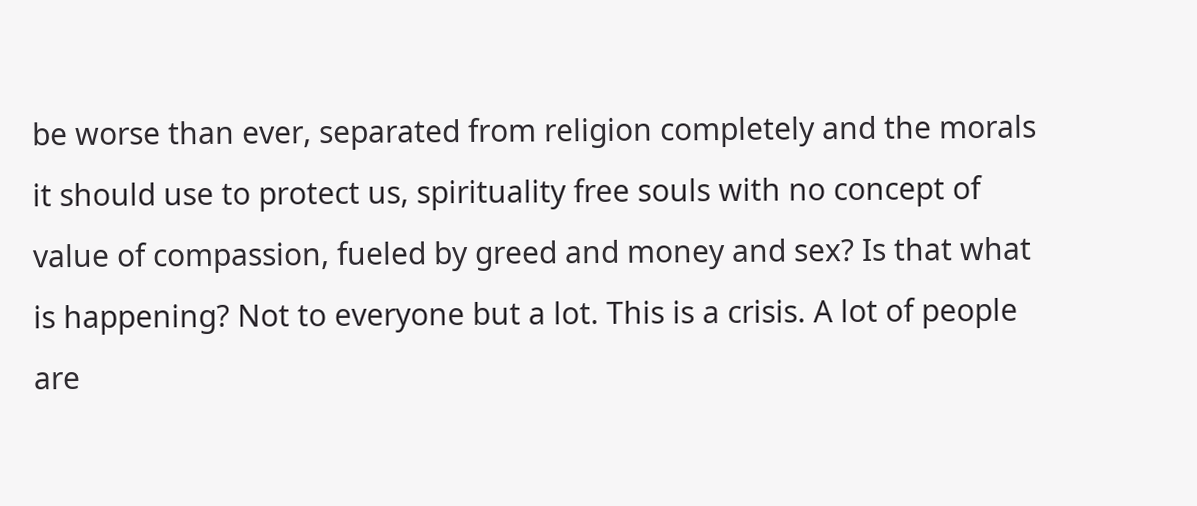be worse than ever, separated from religion completely and the morals it should use to protect us, spirituality free souls with no concept of value of compassion, fueled by greed and money and sex? Is that what is happening? Not to everyone but a lot. This is a crisis. A lot of people are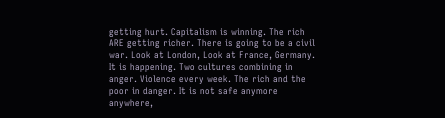getting hurt. Capitalism is winning. The rich ARE getting richer. There is going to be a civil war. Look at London, Look at France, Germany. It is happening. Two cultures combining in anger. Violence every week. The rich and the poor in danger. It is not safe anymore anywhere,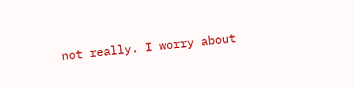not really. I worry about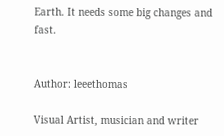Earth. It needs some big changes and fast.


Author: leeethomas

Visual Artist, musician and writer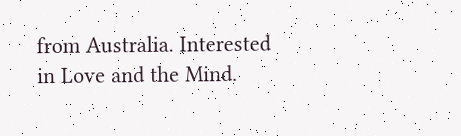from Australia. Interested in Love and the Mind.